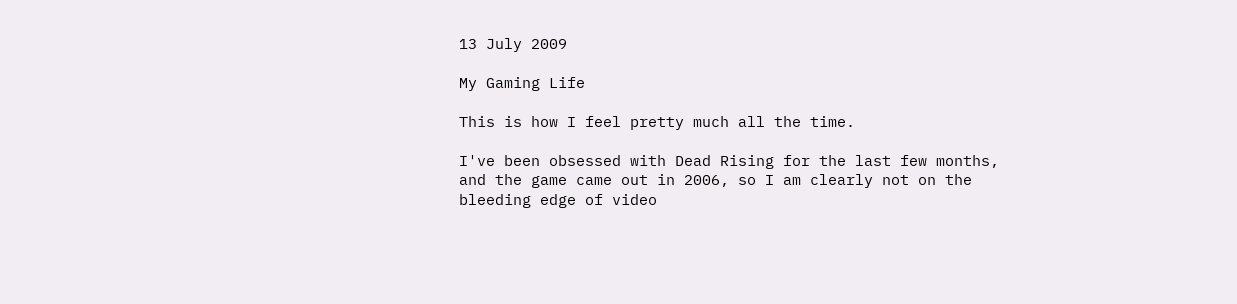13 July 2009

My Gaming Life

This is how I feel pretty much all the time.

I've been obsessed with Dead Rising for the last few months, and the game came out in 2006, so I am clearly not on the bleeding edge of video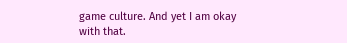game culture. And yet I am okay with that.